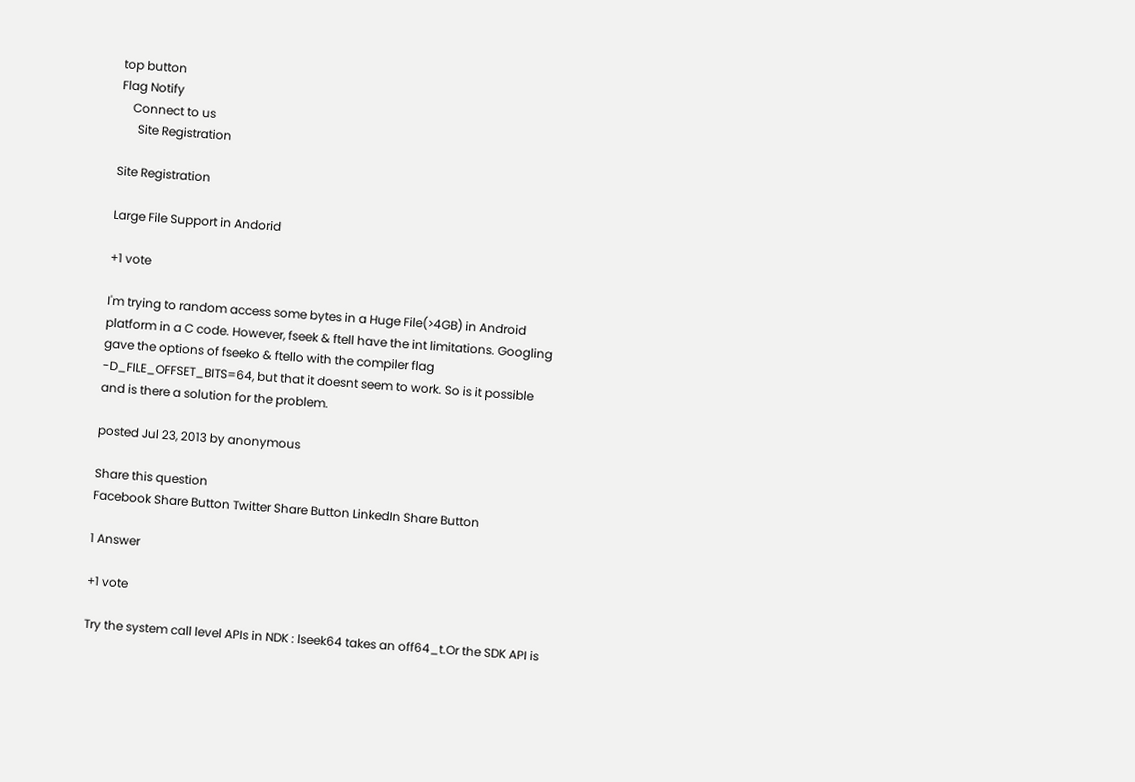top button
Flag Notify
    Connect to us
      Site Registration

Site Registration

Large File Support in Andorid

+1 vote

I'm trying to random access some bytes in a Huge File(>4GB) in Android platform in a C code. However, fseek & ftell have the int limitations. Googling gave the options of fseeko & ftello with the compiler flag -D_FILE_OFFSET_BITS=64, but that it doesnt seem to work. So is it possible and is there a solution for the problem.

posted Jul 23, 2013 by anonymous

Share this question
Facebook Share Button Twitter Share Button LinkedIn Share Button

1 Answer

+1 vote

Try the system call level APIs in NDK : lseek64 takes an off64_t.Or the SDK API is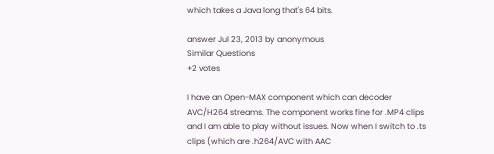which takes a Java long that's 64 bits.

answer Jul 23, 2013 by anonymous
Similar Questions
+2 votes

I have an Open-MAX component which can decoder AVC/H264 streams. The component works fine for .MP4 clips and I am able to play without issues. Now when I switch to .ts clips (which are .h264/AVC with AAC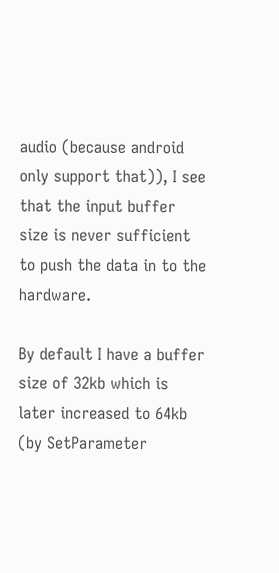audio (because android only support that)), I see that the input buffer size is never sufficient to push the data in to the hardware.

By default I have a buffer size of 32kb which is later increased to 64kb (by SetParameter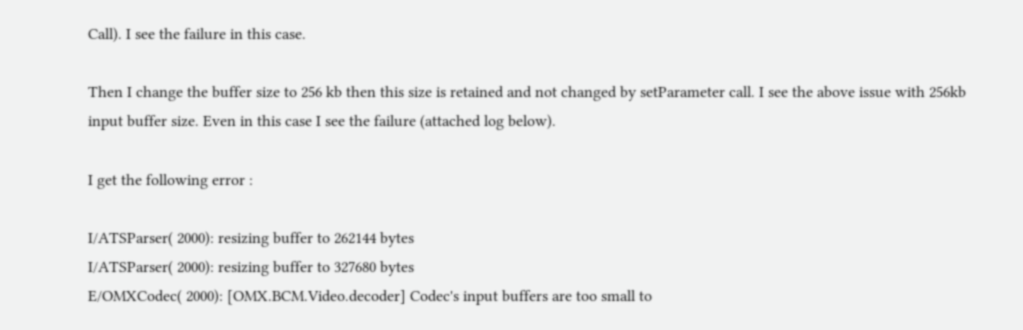Call). I see the failure in this case.

Then I change the buffer size to 256 kb then this size is retained and not changed by setParameter call. I see the above issue with 256kb input buffer size. Even in this case I see the failure (attached log below).

I get the following error :

I/ATSParser( 2000): resizing buffer to 262144 bytes
I/ATSParser( 2000): resizing buffer to 327680 bytes
E/OMXCodec( 2000): [OMX.BCM.Video.decoder] Codec's input buffers are too small to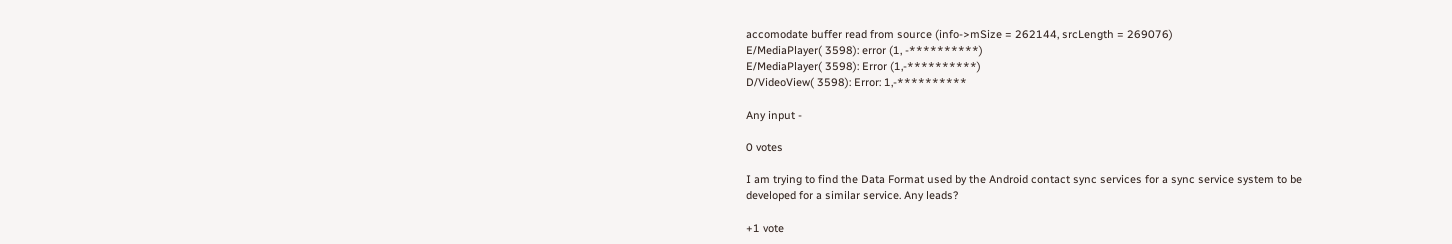accomodate buffer read from source (info->mSize = 262144, srcLength = 269076)
E/MediaPlayer( 3598): error (1, -**********)
E/MediaPlayer( 3598): Error (1,-**********)
D/VideoView( 3598): Error: 1,-**********

Any input -

0 votes

I am trying to find the Data Format used by the Android contact sync services for a sync service system to be developed for a similar service. Any leads?

+1 vote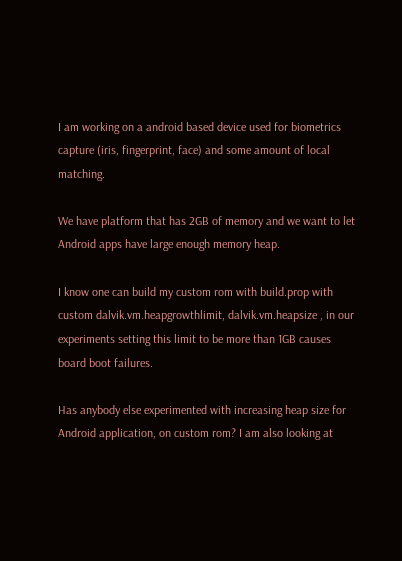I am working on a android based device used for biometrics capture (iris, fingerprint, face) and some amount of local matching.

We have platform that has 2GB of memory and we want to let Android apps have large enough memory heap.

I know one can build my custom rom with build.prop with custom dalvik.vm.heapgrowthlimit, dalvik.vm.heapsize , in our experiments setting this limit to be more than 1GB causes board boot failures.

Has anybody else experimented with increasing heap size for Android application, on custom rom? I am also looking at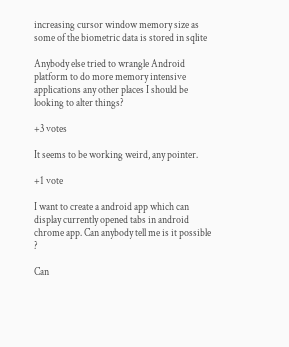increasing cursor window memory size as some of the biometric data is stored in sqlite

Anybody else tried to wrangle Android platform to do more memory intensive applications any other places I should be looking to alter things?

+3 votes

It seems to be working weird, any pointer.

+1 vote

I want to create a android app which can display currently opened tabs in android chrome app. Can anybody tell me is it possible ?

Can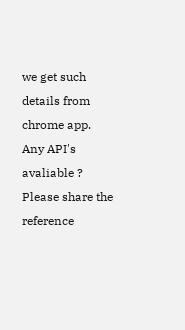we get such details from chrome app. Any API's avaliable ? Please share the reference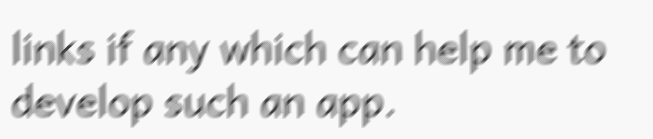links if any which can help me to develop such an app.